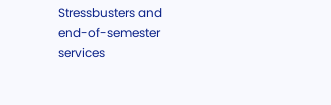Stressbusters and end-of-semester services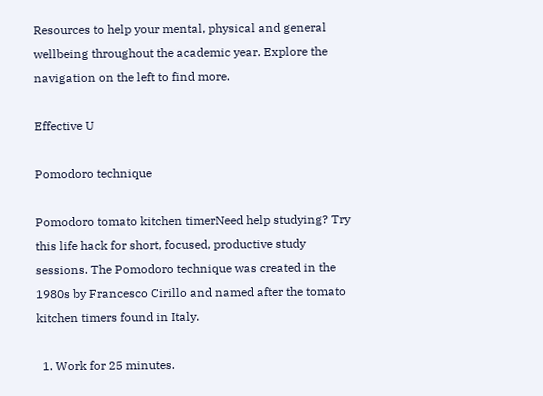Resources to help your mental, physical and general wellbeing throughout the academic year. Explore the navigation on the left to find more.

Effective U

Pomodoro technique

Pomodoro tomato kitchen timerNeed help studying? Try this life hack for short, focused, productive study sessions. The Pomodoro technique was created in the 1980s by Francesco Cirillo and named after the tomato kitchen timers found in Italy.

  1. Work for 25 minutes.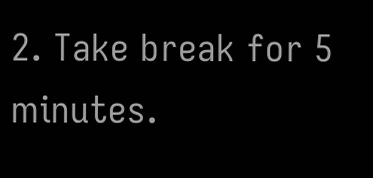2. Take break for 5 minutes.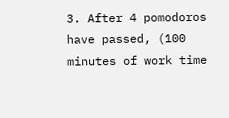3. After 4 pomodoros have passed, (100 minutes of work time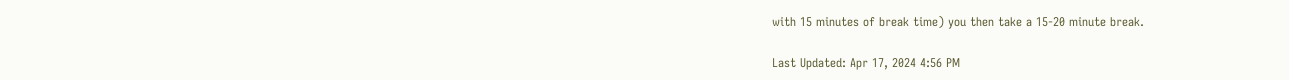with 15 minutes of break time) you then take a 15-20 minute break.

Last Updated: Apr 17, 2024 4:56 PM